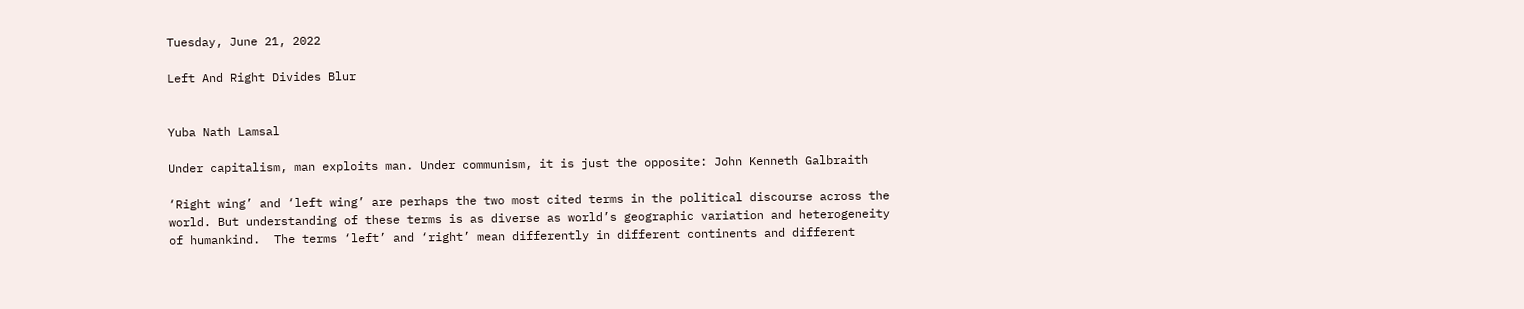Tuesday, June 21, 2022

Left And Right Divides Blur


Yuba Nath Lamsal

Under capitalism, man exploits man. Under communism, it is just the opposite: John Kenneth Galbraith

‘Right wing’ and ‘left wing’ are perhaps the two most cited terms in the political discourse across the world. But understanding of these terms is as diverse as world’s geographic variation and heterogeneity of humankind.  The terms ‘left’ and ‘right’ mean differently in different continents and different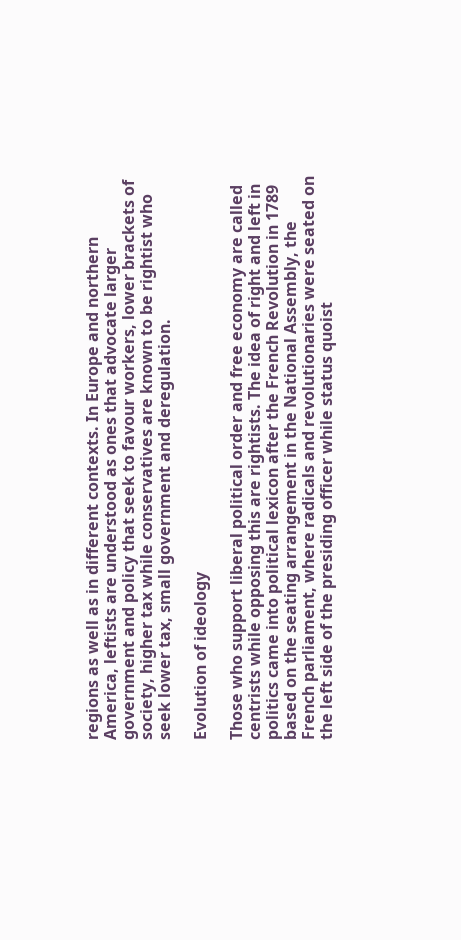regions as well as in different contexts. In Europe and northern America, leftists are understood as ones that advocate larger government and policy that seek to favour workers, lower brackets of society, higher tax while conservatives are known to be rightist who seek lower tax, small government and deregulation.

Evolution of ideology

Those who support liberal political order and free economy are called centrists while opposing this are rightists. The idea of right and left in politics came into political lexicon after the French Revolution in 1789 based on the seating arrangement in the National Assembly, the French parliament, where radicals and revolutionaries were seated on the left side of the presiding officer while status quoist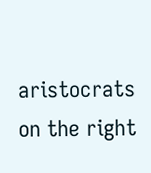aristocrats on the right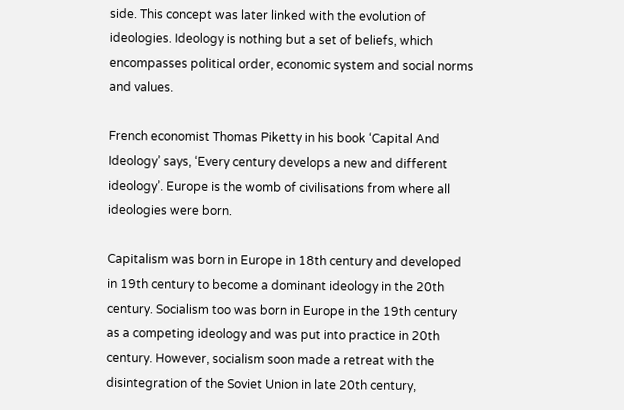side. This concept was later linked with the evolution of ideologies. Ideology is nothing but a set of beliefs, which encompasses political order, economic system and social norms and values.

French economist Thomas Piketty in his book ‘Capital And Ideology’ says, ‘Every century develops a new and different ideology’. Europe is the womb of civilisations from where all ideologies were born.

Capitalism was born in Europe in 18th century and developed in 19th century to become a dominant ideology in the 20th century. Socialism too was born in Europe in the 19th century as a competing ideology and was put into practice in 20th century. However, socialism soon made a retreat with the disintegration of the Soviet Union in late 20th century,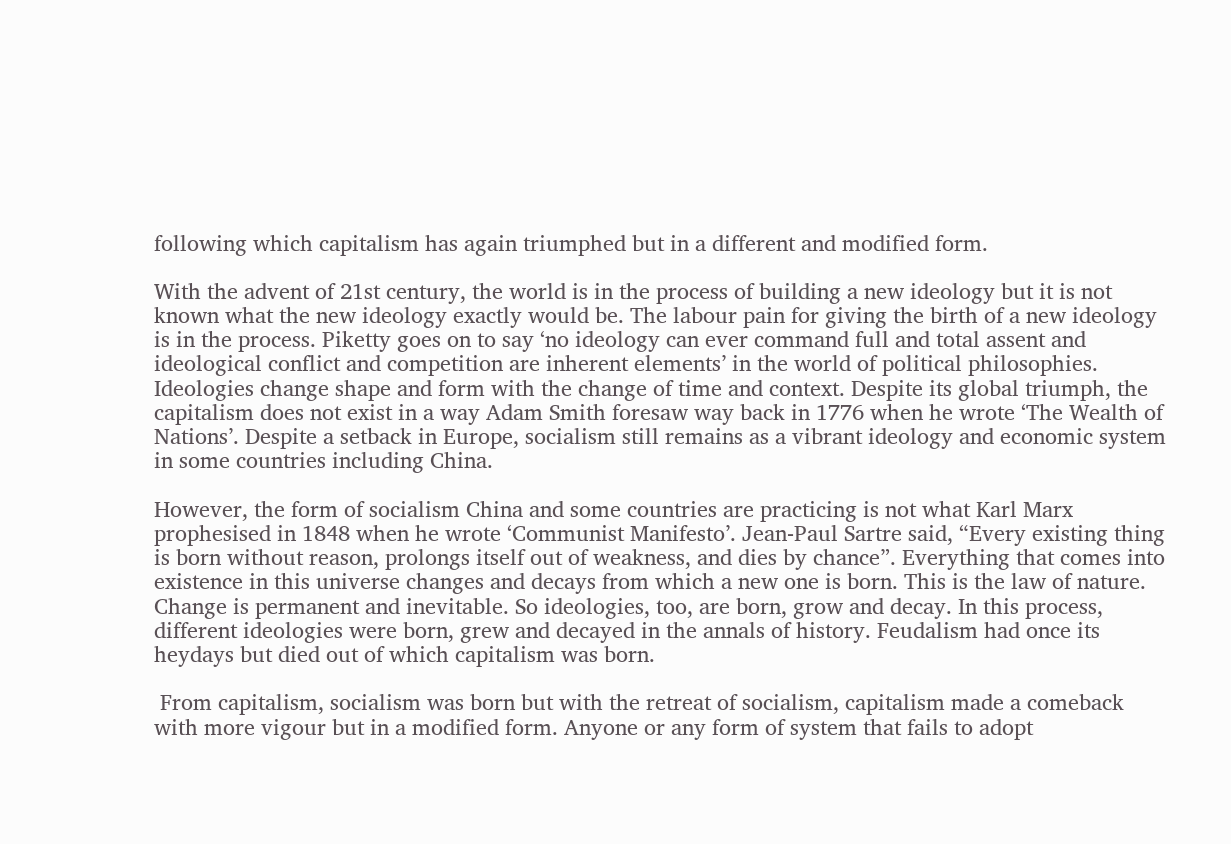following which capitalism has again triumphed but in a different and modified form.

With the advent of 21st century, the world is in the process of building a new ideology but it is not known what the new ideology exactly would be. The labour pain for giving the birth of a new ideology is in the process. Piketty goes on to say ‘no ideology can ever command full and total assent and ideological conflict and competition are inherent elements’ in the world of political philosophies. Ideologies change shape and form with the change of time and context. Despite its global triumph, the capitalism does not exist in a way Adam Smith foresaw way back in 1776 when he wrote ‘The Wealth of Nations’. Despite a setback in Europe, socialism still remains as a vibrant ideology and economic system in some countries including China.

However, the form of socialism China and some countries are practicing is not what Karl Marx prophesised in 1848 when he wrote ‘Communist Manifesto’. Jean-Paul Sartre said, “Every existing thing is born without reason, prolongs itself out of weakness, and dies by chance”. Everything that comes into existence in this universe changes and decays from which a new one is born. This is the law of nature. Change is permanent and inevitable. So ideologies, too, are born, grow and decay. In this process, different ideologies were born, grew and decayed in the annals of history. Feudalism had once its heydays but died out of which capitalism was born.

 From capitalism, socialism was born but with the retreat of socialism, capitalism made a comeback with more vigour but in a modified form. Anyone or any form of system that fails to adopt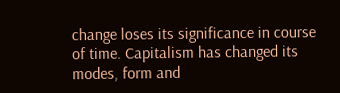change loses its significance in course of time. Capitalism has changed its modes, form and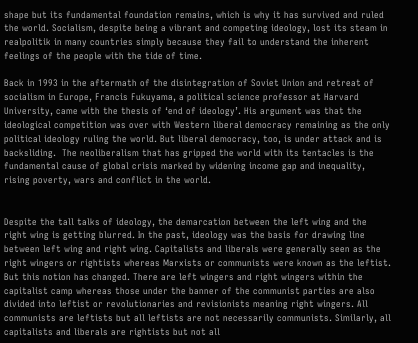shape but its fundamental foundation remains, which is why it has survived and ruled the world. Socialism, despite being a vibrant and competing ideology, lost its steam in realpolitik in many countries simply because they fail to understand the inherent feelings of the people with the tide of time.

Back in 1993 in the aftermath of the disintegration of Soviet Union and retreat of socialism in Europe, Francis Fukuyama, a political science professor at Harvard University, came with the thesis of ‘end of ideology’. His argument was that the ideological competition was over with Western liberal democracy remaining as the only political ideology ruling the world. But liberal democracy, too, is under attack and is backsliding.  The neoliberalism that has gripped the world with its tentacles is the fundamental cause of global crisis marked by widening income gap and inequality, rising poverty, wars and conflict in the world.


Despite the tall talks of ideology, the demarcation between the left wing and the right wing is getting blurred. In the past, ideology was the basis for drawing line between left wing and right wing. Capitalists and liberals were generally seen as the right wingers or rightists whereas Marxists or communists were known as the leftist. But this notion has changed. There are left wingers and right wingers within the capitalist camp whereas those under the banner of the communist parties are also divided into leftist or revolutionaries and revisionists meaning right wingers. All communists are leftists but all leftists are not necessarily communists. Similarly, all capitalists and liberals are rightists but not all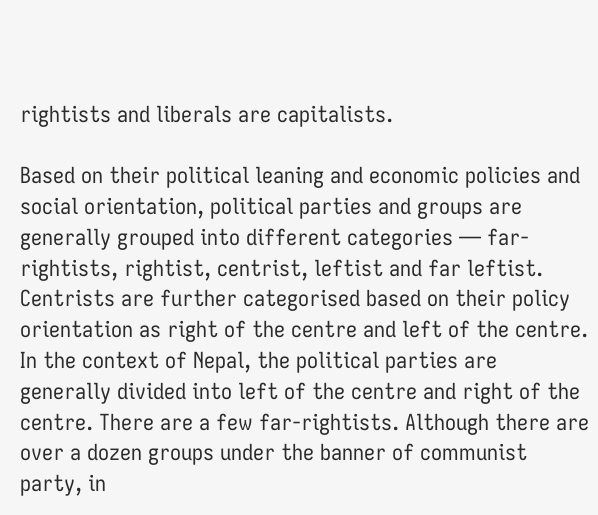rightists and liberals are capitalists.

Based on their political leaning and economic policies and social orientation, political parties and groups are generally grouped into different categories — far-rightists, rightist, centrist, leftist and far leftist. Centrists are further categorised based on their policy orientation as right of the centre and left of the centre. In the context of Nepal, the political parties are generally divided into left of the centre and right of the centre. There are a few far-rightists. Although there are over a dozen groups under the banner of communist party, in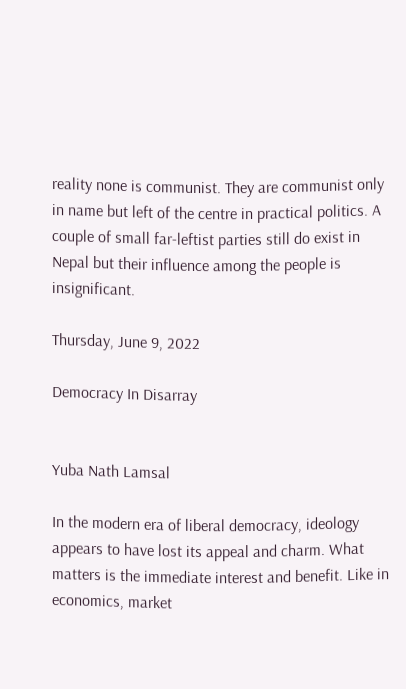reality none is communist. They are communist only in name but left of the centre in practical politics. A couple of small far-leftist parties still do exist in Nepal but their influence among the people is insignificant.

Thursday, June 9, 2022

Democracy In Disarray


Yuba Nath Lamsal

In the modern era of liberal democracy, ideology appears to have lost its appeal and charm. What matters is the immediate interest and benefit. Like in economics, market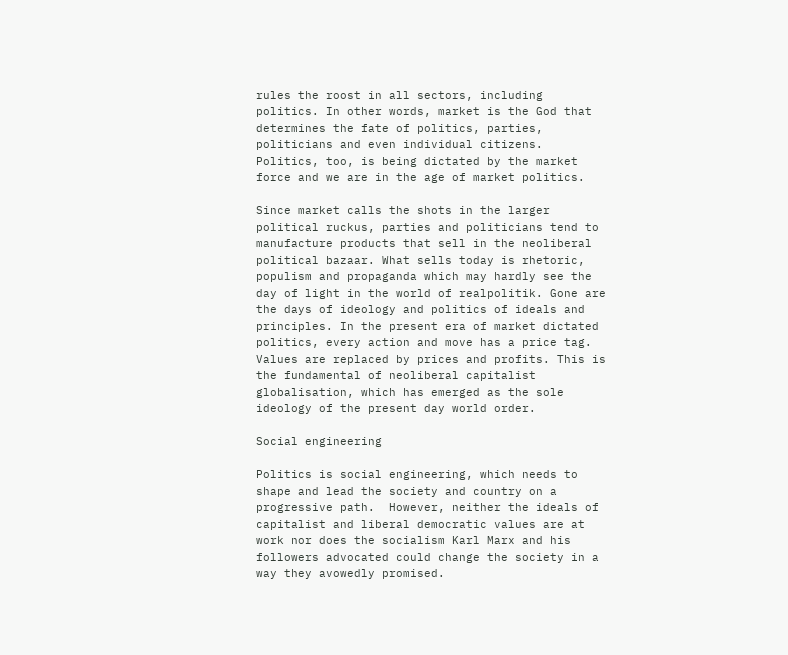rules the roost in all sectors, including politics. In other words, market is the God that determines the fate of politics, parties, politicians and even individual citizens. Politics, too, is being dictated by the market force and we are in the age of market politics.

Since market calls the shots in the larger political ruckus, parties and politicians tend to manufacture products that sell in the neoliberal political bazaar. What sells today is rhetoric, populism and propaganda which may hardly see the day of light in the world of realpolitik. Gone are the days of ideology and politics of ideals and principles. In the present era of market dictated politics, every action and move has a price tag. Values are replaced by prices and profits. This is the fundamental of neoliberal capitalist globalisation, which has emerged as the sole ideology of the present day world order.

Social engineering

Politics is social engineering, which needs to shape and lead the society and country on a progressive path.  However, neither the ideals of capitalist and liberal democratic values are at work nor does the socialism Karl Marx and his followers advocated could change the society in a way they avowedly promised.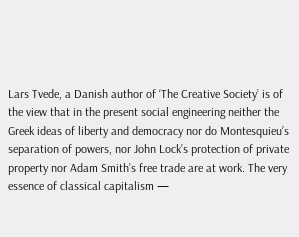Lars Tvede, a Danish author of ‘The Creative Society’ is of the view that in the present social engineering neither the Greek ideas of liberty and democracy nor do Montesquieu’s separation of powers, nor John Lock’s protection of private property nor Adam Smith’s free trade are at work. The very essence of classical capitalism —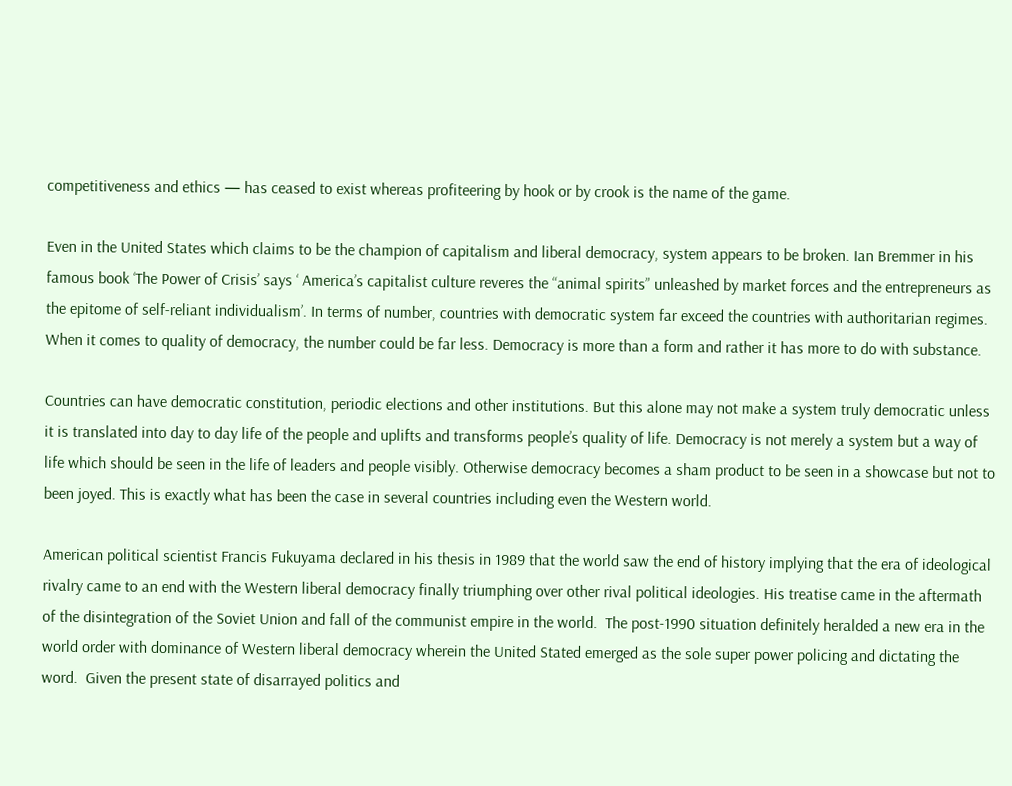competitiveness and ethics — has ceased to exist whereas profiteering by hook or by crook is the name of the game.

Even in the United States which claims to be the champion of capitalism and liberal democracy, system appears to be broken. Ian Bremmer in his famous book ‘The Power of Crisis’ says ‘ America’s capitalist culture reveres the “animal spirits” unleashed by market forces and the entrepreneurs as the epitome of self-reliant individualism’. In terms of number, countries with democratic system far exceed the countries with authoritarian regimes. When it comes to quality of democracy, the number could be far less. Democracy is more than a form and rather it has more to do with substance.

Countries can have democratic constitution, periodic elections and other institutions. But this alone may not make a system truly democratic unless it is translated into day to day life of the people and uplifts and transforms people’s quality of life. Democracy is not merely a system but a way of life which should be seen in the life of leaders and people visibly. Otherwise democracy becomes a sham product to be seen in a showcase but not to been joyed. This is exactly what has been the case in several countries including even the Western world.

American political scientist Francis Fukuyama declared in his thesis in 1989 that the world saw the end of history implying that the era of ideological rivalry came to an end with the Western liberal democracy finally triumphing over other rival political ideologies. His treatise came in the aftermath of the disintegration of the Soviet Union and fall of the communist empire in the world.  The post-1990 situation definitely heralded a new era in the world order with dominance of Western liberal democracy wherein the United Stated emerged as the sole super power policing and dictating the word.  Given the present state of disarrayed politics and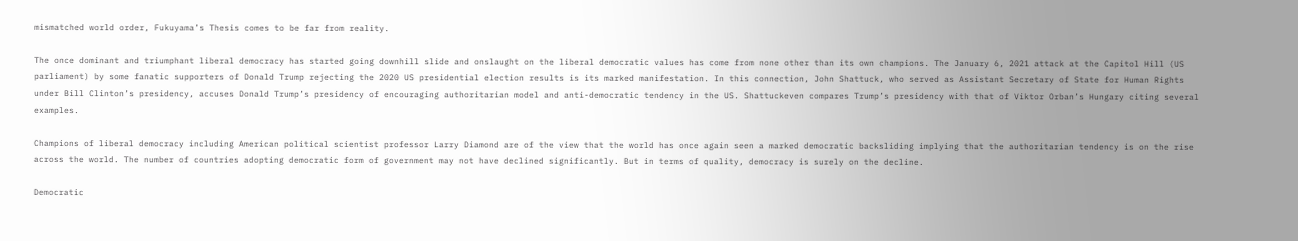mismatched world order, Fukuyama’s Thesis comes to be far from reality.

The once dominant and triumphant liberal democracy has started going downhill slide and onslaught on the liberal democratic values has come from none other than its own champions. The January 6, 2021 attack at the Capitol Hill (US parliament) by some fanatic supporters of Donald Trump rejecting the 2020 US presidential election results is its marked manifestation. In this connection, John Shattuck, who served as Assistant Secretary of State for Human Rights under Bill Clinton’s presidency, accuses Donald Trump’s presidency of encouraging authoritarian model and anti-democratic tendency in the US. Shattuckeven compares Trump’s presidency with that of Viktor Orban’s Hungary citing several examples.

Champions of liberal democracy including American political scientist professor Larry Diamond are of the view that the world has once again seen a marked democratic backsliding implying that the authoritarian tendency is on the rise across the world. The number of countries adopting democratic form of government may not have declined significantly. But in terms of quality, democracy is surely on the decline.

Democratic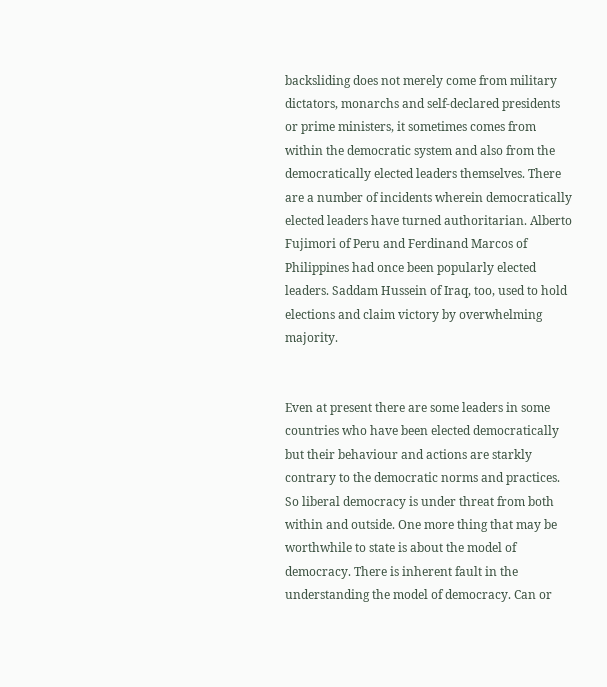backsliding does not merely come from military dictators, monarchs and self-declared presidents or prime ministers, it sometimes comes from within the democratic system and also from the democratically elected leaders themselves. There are a number of incidents wherein democratically elected leaders have turned authoritarian. Alberto Fujimori of Peru and Ferdinand Marcos of Philippines had once been popularly elected leaders. Saddam Hussein of Iraq, too, used to hold elections and claim victory by overwhelming majority.


Even at present there are some leaders in some countries who have been elected democratically but their behaviour and actions are starkly contrary to the democratic norms and practices. So liberal democracy is under threat from both within and outside. One more thing that may be worthwhile to state is about the model of democracy. There is inherent fault in the understanding the model of democracy. Can or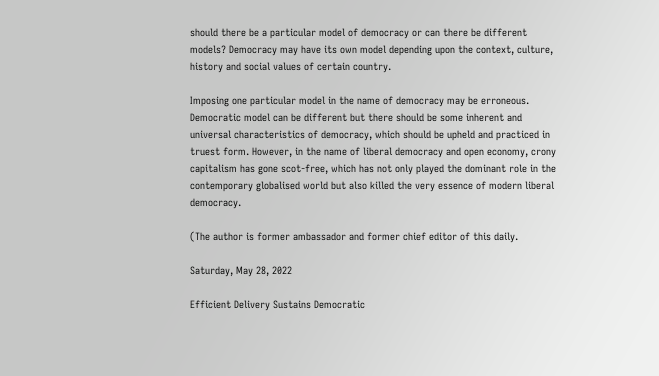should there be a particular model of democracy or can there be different models? Democracy may have its own model depending upon the context, culture, history and social values of certain country.

Imposing one particular model in the name of democracy may be erroneous. Democratic model can be different but there should be some inherent and universal characteristics of democracy, which should be upheld and practiced in truest form. However, in the name of liberal democracy and open economy, crony capitalism has gone scot-free, which has not only played the dominant role in the contemporary globalised world but also killed the very essence of modern liberal democracy.

(The author is former ambassador and former chief editor of this daily.

Saturday, May 28, 2022

Efficient Delivery Sustains Democratic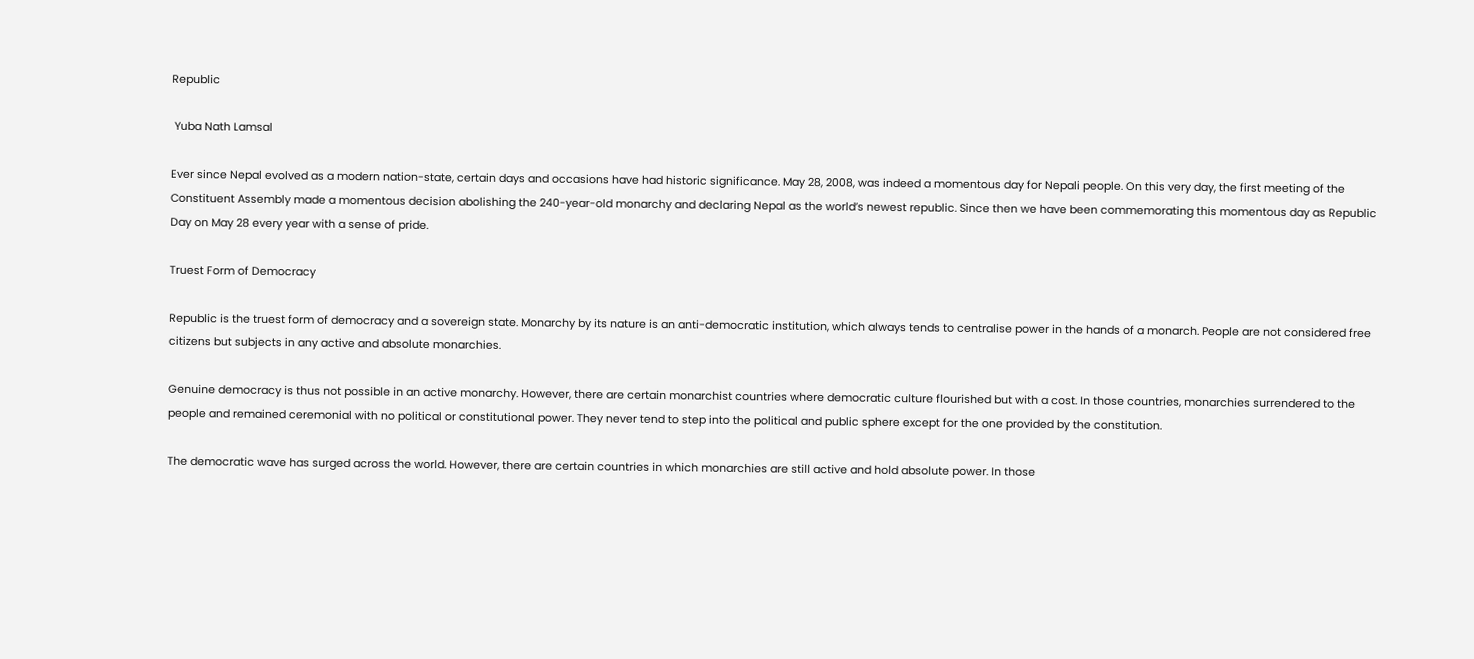Republic

 Yuba Nath Lamsal

Ever since Nepal evolved as a modern nation-state, certain days and occasions have had historic significance. May 28, 2008, was indeed a momentous day for Nepali people. On this very day, the first meeting of the Constituent Assembly made a momentous decision abolishing the 240-year-old monarchy and declaring Nepal as the world’s newest republic. Since then we have been commemorating this momentous day as Republic Day on May 28 every year with a sense of pride.

Truest Form of Democracy

Republic is the truest form of democracy and a sovereign state. Monarchy by its nature is an anti-democratic institution, which always tends to centralise power in the hands of a monarch. People are not considered free citizens but subjects in any active and absolute monarchies.

Genuine democracy is thus not possible in an active monarchy. However, there are certain monarchist countries where democratic culture flourished but with a cost. In those countries, monarchies surrendered to the people and remained ceremonial with no political or constitutional power. They never tend to step into the political and public sphere except for the one provided by the constitution.

The democratic wave has surged across the world. However, there are certain countries in which monarchies are still active and hold absolute power. In those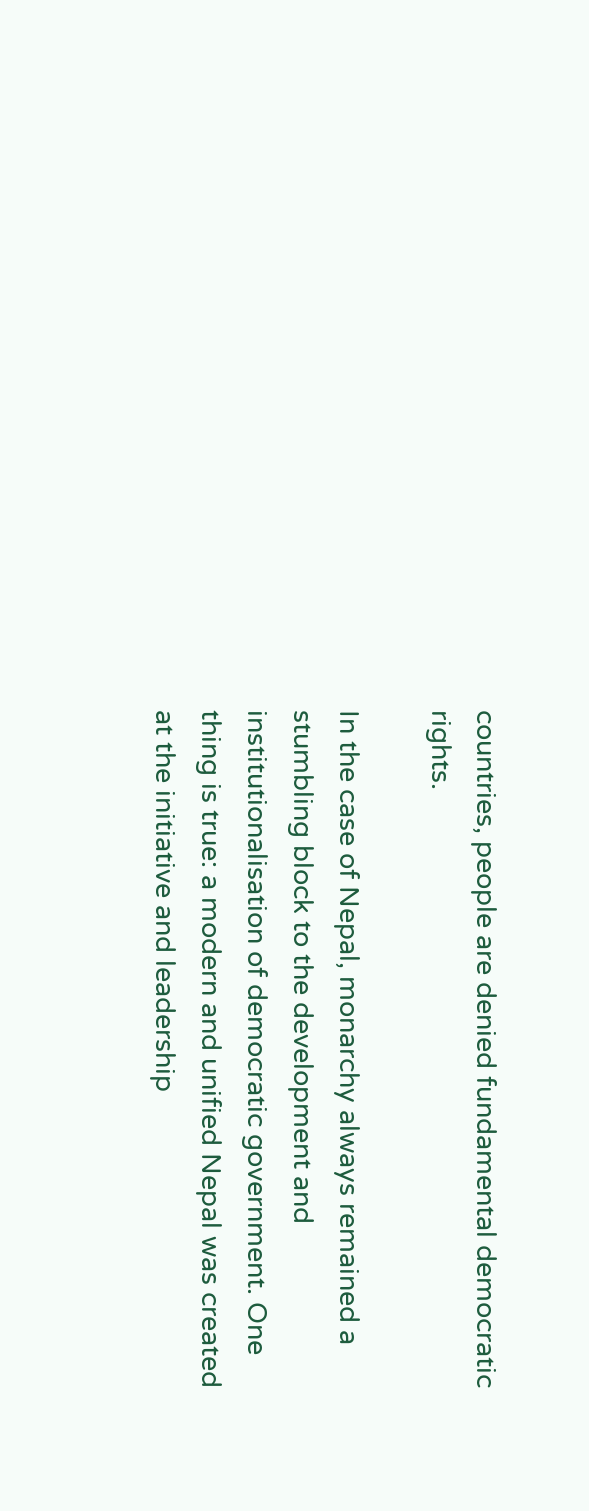countries, people are denied fundamental democratic rights.

In the case of Nepal, monarchy always remained a stumbling block to the development and institutionalisation of democratic government. One thing is true: a modern and unified Nepal was created at the initiative and leadership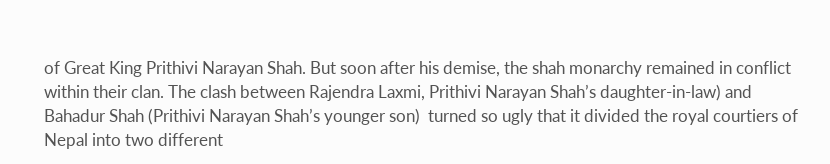of Great King Prithivi Narayan Shah. But soon after his demise, the shah monarchy remained in conflict within their clan. The clash between Rajendra Laxmi, Prithivi Narayan Shah’s daughter-in-law) and Bahadur Shah (Prithivi Narayan Shah’s younger son)  turned so ugly that it divided the royal courtiers of Nepal into two different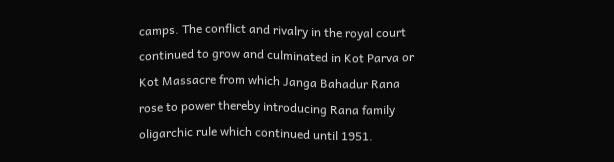camps. The conflict and rivalry in the royal court continued to grow and culminated in Kot Parva or Kot Massacre from which Janga Bahadur Rana rose to power thereby introducing Rana family oligarchic rule which continued until 1951.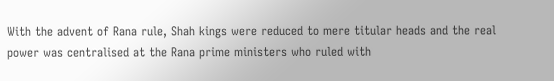With the advent of Rana rule, Shah kings were reduced to mere titular heads and the real power was centralised at the Rana prime ministers who ruled with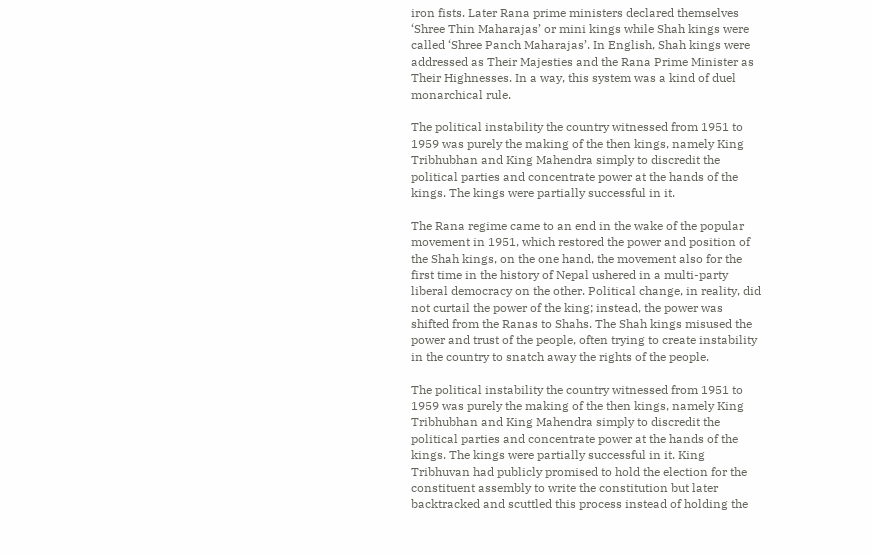iron fists. Later Rana prime ministers declared themselves ‘Shree Thin Maharajas’ or mini kings while Shah kings were called ‘Shree Panch Maharajas’. In English, Shah kings were addressed as Their Majesties and the Rana Prime Minister as Their Highnesses. In a way, this system was a kind of duel monarchical rule.

The political instability the country witnessed from 1951 to 1959 was purely the making of the then kings, namely King Tribhubhan and King Mahendra simply to discredit the political parties and concentrate power at the hands of the kings. The kings were partially successful in it.

The Rana regime came to an end in the wake of the popular movement in 1951, which restored the power and position of the Shah kings, on the one hand, the movement also for the first time in the history of Nepal ushered in a multi-party liberal democracy on the other. Political change, in reality, did not curtail the power of the king; instead, the power was shifted from the Ranas to Shahs. The Shah kings misused the power and trust of the people, often trying to create instability in the country to snatch away the rights of the people.

The political instability the country witnessed from 1951 to 1959 was purely the making of the then kings, namely King Tribhubhan and King Mahendra simply to discredit the political parties and concentrate power at the hands of the kings. The kings were partially successful in it. King Tribhuvan had publicly promised to hold the election for the constituent assembly to write the constitution but later backtracked and scuttled this process instead of holding the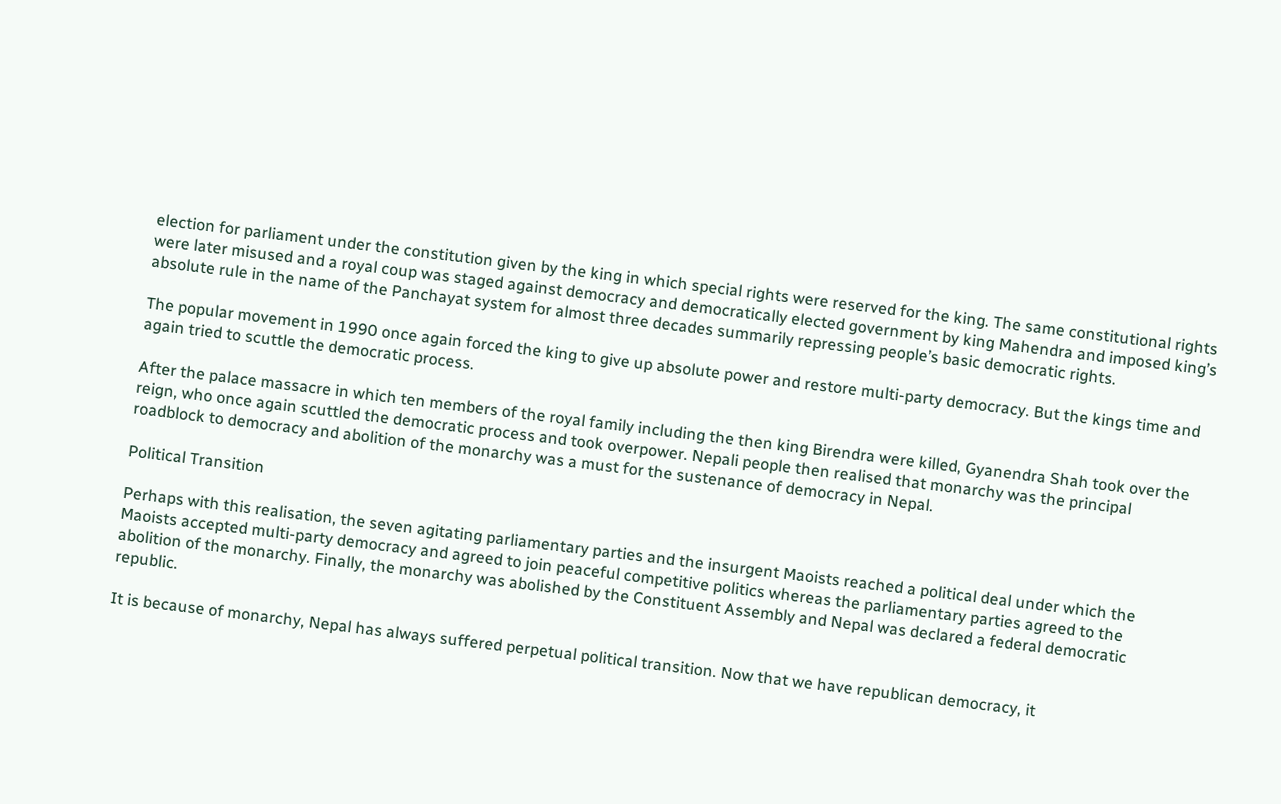election for parliament under the constitution given by the king in which special rights were reserved for the king. The same constitutional rights were later misused and a royal coup was staged against democracy and democratically elected government by king Mahendra and imposed king’s absolute rule in the name of the Panchayat system for almost three decades summarily repressing people’s basic democratic rights.

The popular movement in 1990 once again forced the king to give up absolute power and restore multi-party democracy. But the kings time and again tried to scuttle the democratic process.

After the palace massacre in which ten members of the royal family including the then king Birendra were killed, Gyanendra Shah took over the reign, who once again scuttled the democratic process and took overpower. Nepali people then realised that monarchy was the principal roadblock to democracy and abolition of the monarchy was a must for the sustenance of democracy in Nepal.

Political Transition

Perhaps with this realisation, the seven agitating parliamentary parties and the insurgent Maoists reached a political deal under which the Maoists accepted multi-party democracy and agreed to join peaceful competitive politics whereas the parliamentary parties agreed to the abolition of the monarchy. Finally, the monarchy was abolished by the Constituent Assembly and Nepal was declared a federal democratic republic.

It is because of monarchy, Nepal has always suffered perpetual political transition. Now that we have republican democracy, it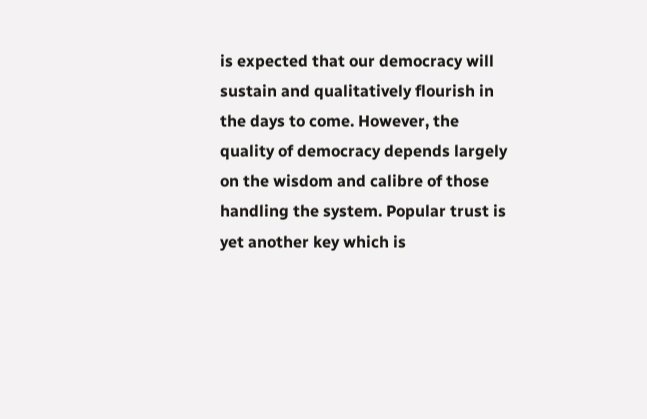is expected that our democracy will sustain and qualitatively flourish in the days to come. However, the quality of democracy depends largely on the wisdom and calibre of those handling the system. Popular trust is yet another key which is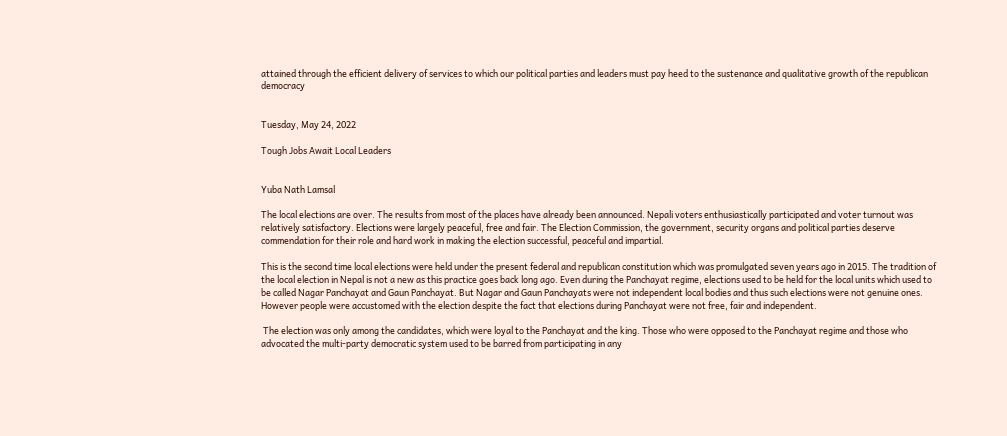attained through the efficient delivery of services to which our political parties and leaders must pay heed to the sustenance and qualitative growth of the republican democracy


Tuesday, May 24, 2022

Tough Jobs Await Local Leaders


Yuba Nath Lamsal

The local elections are over. The results from most of the places have already been announced. Nepali voters enthusiastically participated and voter turnout was relatively satisfactory. Elections were largely peaceful, free and fair. The Election Commission, the government, security organs and political parties deserve commendation for their role and hard work in making the election successful, peaceful and impartial.

This is the second time local elections were held under the present federal and republican constitution which was promulgated seven years ago in 2015. The tradition of the local election in Nepal is not a new as this practice goes back long ago. Even during the Panchayat regime, elections used to be held for the local units which used to be called Nagar Panchayat and Gaun Panchayat. But Nagar and Gaun Panchayats were not independent local bodies and thus such elections were not genuine ones. However people were accustomed with the election despite the fact that elections during Panchayat were not free, fair and independent.

 The election was only among the candidates, which were loyal to the Panchayat and the king. Those who were opposed to the Panchayat regime and those who advocated the multi-party democratic system used to be barred from participating in any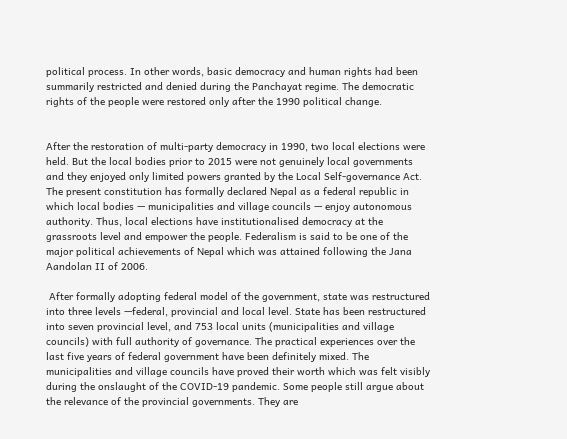political process. In other words, basic democracy and human rights had been summarily restricted and denied during the Panchayat regime. The democratic rights of the people were restored only after the 1990 political change.


After the restoration of multi-party democracy in 1990, two local elections were held. But the local bodies prior to 2015 were not genuinely local governments and they enjoyed only limited powers granted by the Local Self-governance Act. The present constitution has formally declared Nepal as a federal republic in which local bodies — municipalities and village councils — enjoy autonomous authority. Thus, local elections have institutionalised democracy at the grassroots level and empower the people. Federalism is said to be one of the major political achievements of Nepal which was attained following the Jana Aandolan II of 2006.

 After formally adopting federal model of the government, state was restructured into three levels —federal, provincial and local level. State has been restructured into seven provincial level, and 753 local units (municipalities and village councils) with full authority of governance. The practical experiences over the last five years of federal government have been definitely mixed. The municipalities and village councils have proved their worth which was felt visibly during the onslaught of the COVID-19 pandemic. Some people still argue about the relevance of the provincial governments. They are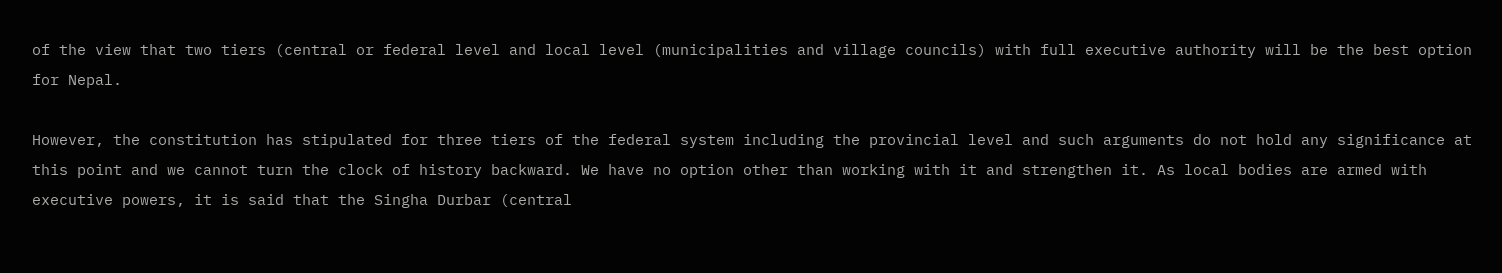of the view that two tiers (central or federal level and local level (municipalities and village councils) with full executive authority will be the best option for Nepal.

However, the constitution has stipulated for three tiers of the federal system including the provincial level and such arguments do not hold any significance at this point and we cannot turn the clock of history backward. We have no option other than working with it and strengthen it. As local bodies are armed with executive powers, it is said that the Singha Durbar (central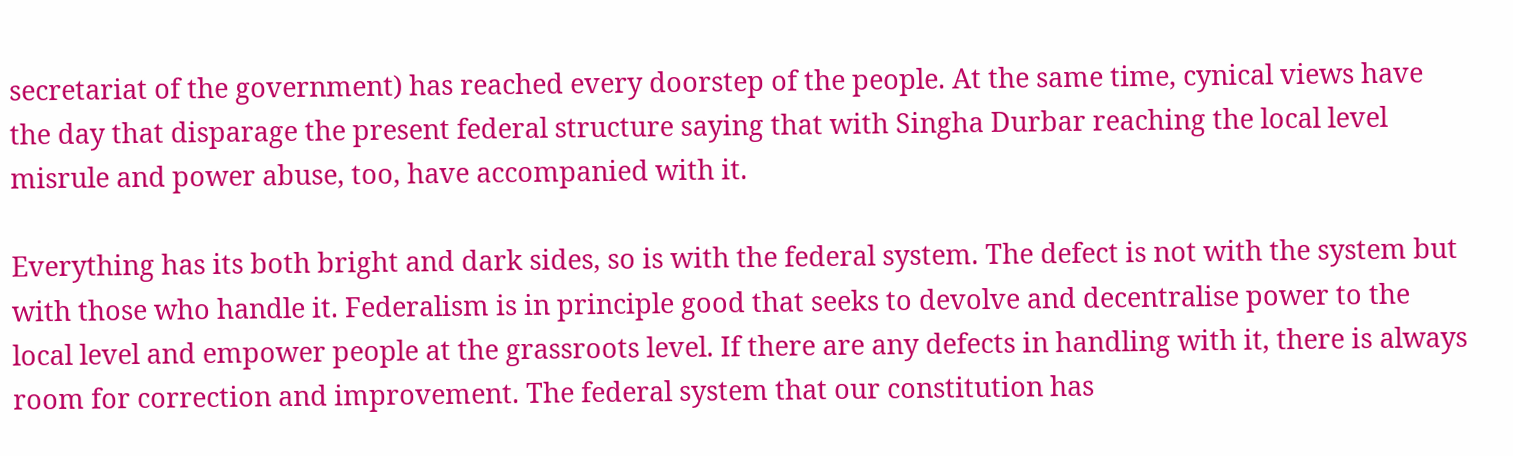secretariat of the government) has reached every doorstep of the people. At the same time, cynical views have the day that disparage the present federal structure saying that with Singha Durbar reaching the local level misrule and power abuse, too, have accompanied with it.

Everything has its both bright and dark sides, so is with the federal system. The defect is not with the system but with those who handle it. Federalism is in principle good that seeks to devolve and decentralise power to the local level and empower people at the grassroots level. If there are any defects in handling with it, there is always room for correction and improvement. The federal system that our constitution has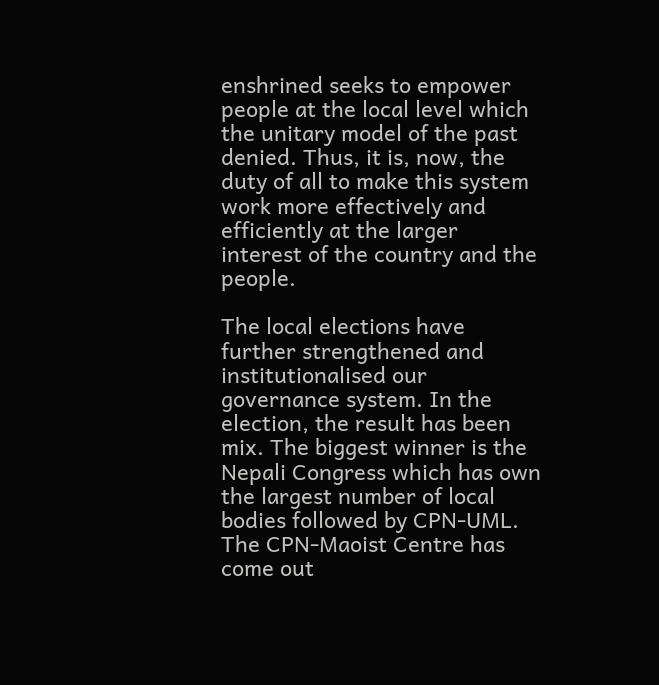enshrined seeks to empower people at the local level which the unitary model of the past denied. Thus, it is, now, the duty of all to make this system work more effectively and efficiently at the larger interest of the country and the people.

The local elections have further strengthened and institutionalised our governance system. In the election, the result has been mix. The biggest winner is the Nepali Congress which has own the largest number of local bodies followed by CPN-UML. The CPN-Maoist Centre has come out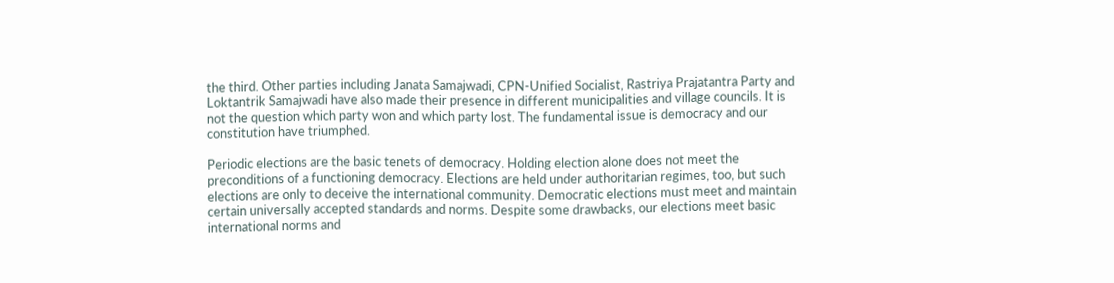the third. Other parties including Janata Samajwadi, CPN-Unified Socialist, Rastriya Prajatantra Party and Loktantrik Samajwadi have also made their presence in different municipalities and village councils. It is not the question which party won and which party lost. The fundamental issue is democracy and our constitution have triumphed.

Periodic elections are the basic tenets of democracy. Holding election alone does not meet the preconditions of a functioning democracy. Elections are held under authoritarian regimes, too, but such elections are only to deceive the international community. Democratic elections must meet and maintain certain universally accepted standards and norms. Despite some drawbacks, our elections meet basic international norms and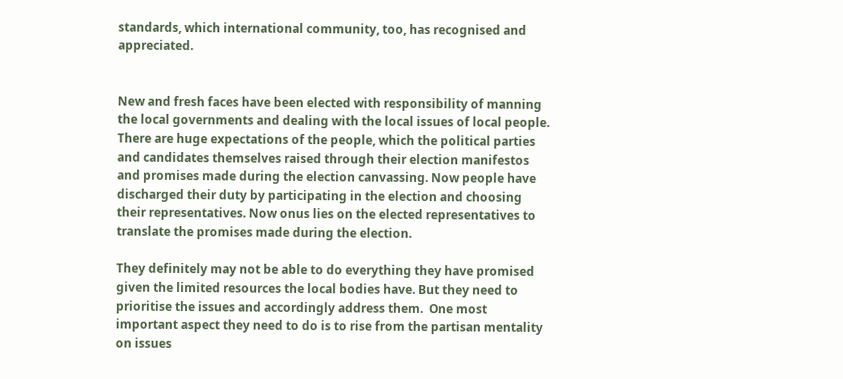standards, which international community, too, has recognised and appreciated.


New and fresh faces have been elected with responsibility of manning the local governments and dealing with the local issues of local people. There are huge expectations of the people, which the political parties and candidates themselves raised through their election manifestos and promises made during the election canvassing. Now people have discharged their duty by participating in the election and choosing their representatives. Now onus lies on the elected representatives to translate the promises made during the election.

They definitely may not be able to do everything they have promised given the limited resources the local bodies have. But they need to prioritise the issues and accordingly address them.  One most important aspect they need to do is to rise from the partisan mentality on issues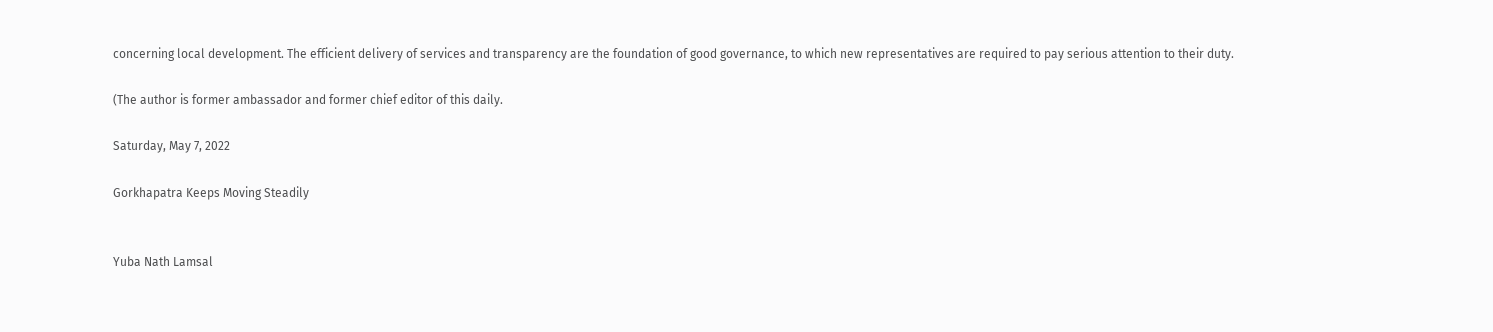concerning local development. The efficient delivery of services and transparency are the foundation of good governance, to which new representatives are required to pay serious attention to their duty.

(The author is former ambassador and former chief editor of this daily.

Saturday, May 7, 2022

Gorkhapatra Keeps Moving Steadily


Yuba Nath Lamsal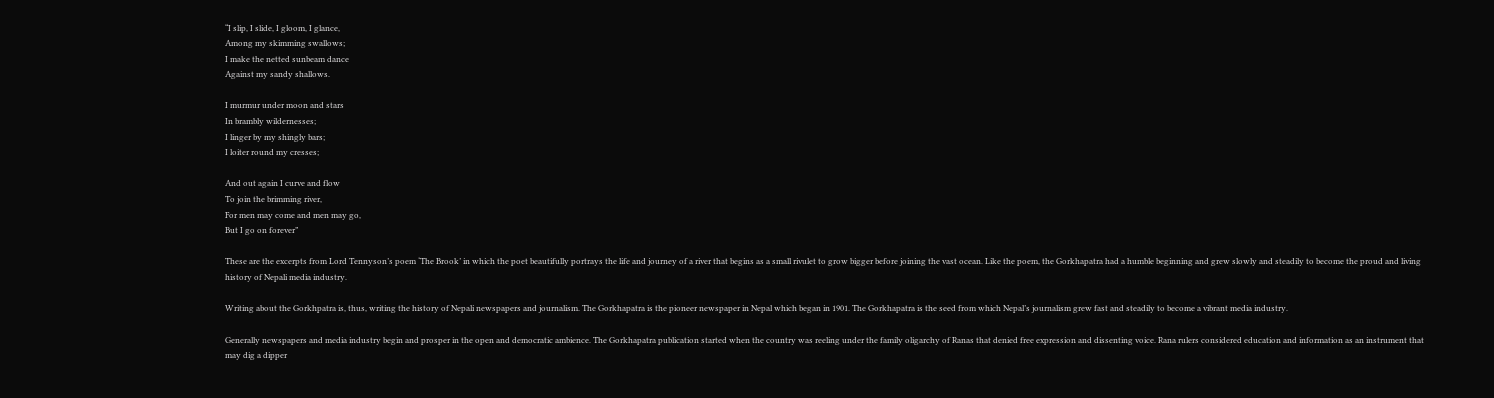“I slip, I slide, I gloom, I glance,
Among my skimming swallows;
I make the netted sunbeam dance
Against my sandy shallows.

I murmur under moon and stars
In brambly wildernesses;
I linger by my shingly bars;
I loiter round my cresses;

And out again I curve and flow
To join the brimming river,
For men may come and men may go,
But I go on forever”

These are the excerpts from Lord Tennyson’s poem ‘The Brook’ in which the poet beautifully portrays the life and journey of a river that begins as a small rivulet to grow bigger before joining the vast ocean. Like the poem, the Gorkhapatra had a humble beginning and grew slowly and steadily to become the proud and living history of Nepali media industry.

Writing about the Gorkhpatra is, thus, writing the history of Nepali newspapers and journalism. The Gorkhapatra is the pioneer newspaper in Nepal which began in 1901. The Gorkhapatra is the seed from which Nepal’s journalism grew fast and steadily to become a vibrant media industry.

Generally newspapers and media industry begin and prosper in the open and democratic ambience. The Gorkhapatra publication started when the country was reeling under the family oligarchy of Ranas that denied free expression and dissenting voice. Rana rulers considered education and information as an instrument that may dig a dipper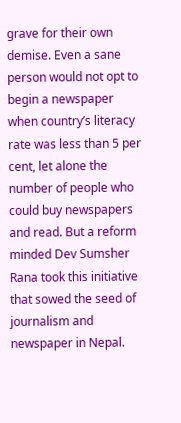grave for their own demise. Even a sane person would not opt to begin a newspaper when country’s literacy rate was less than 5 per cent, let alone the number of people who could buy newspapers and read. But a reform minded Dev Sumsher Rana took this initiative that sowed the seed of journalism and newspaper in Nepal.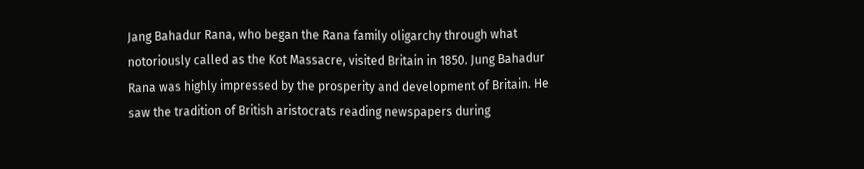Jang Bahadur Rana, who began the Rana family oligarchy through what notoriously called as the Kot Massacre, visited Britain in 1850. Jung Bahadur Rana was highly impressed by the prosperity and development of Britain. He saw the tradition of British aristocrats reading newspapers during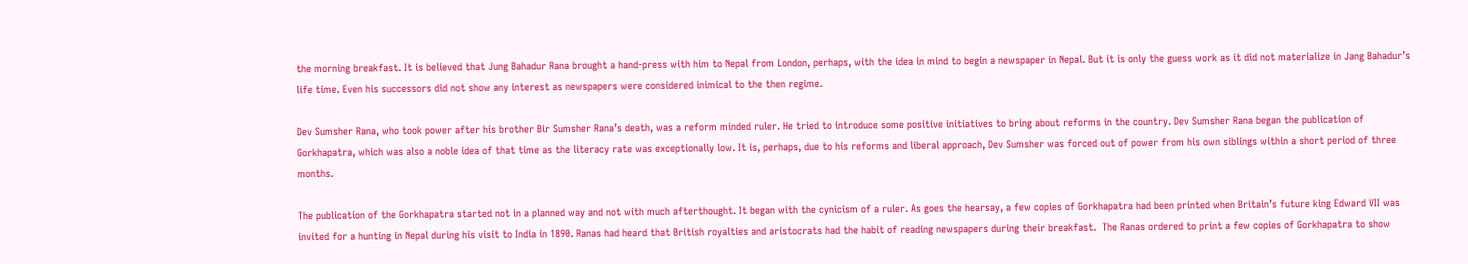the morning breakfast. It is believed that Jung Bahadur Rana brought a hand-press with him to Nepal from London, perhaps, with the idea in mind to begin a newspaper in Nepal. But it is only the guess work as it did not materialize in Jang Bahadur’s life time. Even his successors did not show any interest as newspapers were considered inimical to the then regime.

Dev Sumsher Rana, who took power after his brother Bir Sumsher Rana’s death, was a reform minded ruler. He tried to introduce some positive initiatives to bring about reforms in the country. Dev Sumsher Rana began the publication of Gorkhapatra, which was also a noble idea of that time as the literacy rate was exceptionally low. It is, perhaps, due to his reforms and liberal approach, Dev Sumsher was forced out of power from his own siblings within a short period of three months.

The publication of the Gorkhapatra started not in a planned way and not with much afterthought. It began with the cynicism of a ruler. As goes the hearsay, a few copies of Gorkhapatra had been printed when Britain’s future king Edward VII was invited for a hunting in Nepal during his visit to India in 1890. Ranas had heard that British royalties and aristocrats had the habit of reading newspapers during their breakfast.  The Ranas ordered to print a few copies of Gorkhapatra to show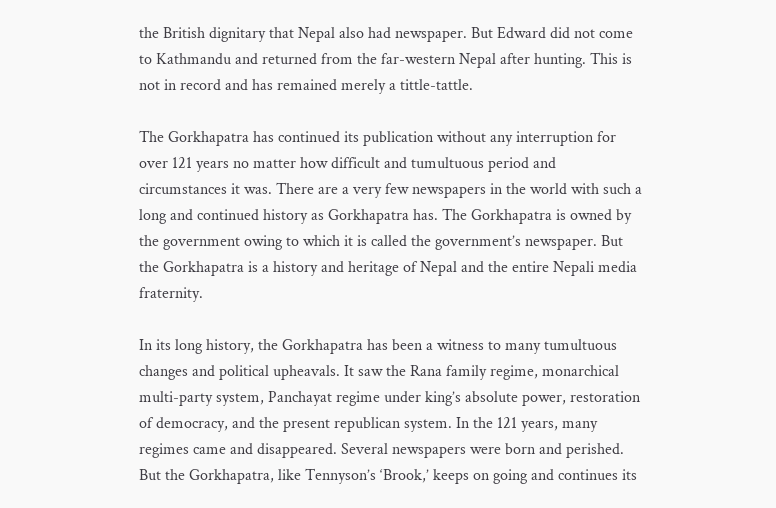the British dignitary that Nepal also had newspaper. But Edward did not come to Kathmandu and returned from the far-western Nepal after hunting. This is not in record and has remained merely a tittle-tattle.

The Gorkhapatra has continued its publication without any interruption for over 121 years no matter how difficult and tumultuous period and circumstances it was. There are a very few newspapers in the world with such a long and continued history as Gorkhapatra has. The Gorkhapatra is owned by the government owing to which it is called the government’s newspaper. But the Gorkhapatra is a history and heritage of Nepal and the entire Nepali media fraternity.

In its long history, the Gorkhapatra has been a witness to many tumultuous changes and political upheavals. It saw the Rana family regime, monarchical multi-party system, Panchayat regime under king’s absolute power, restoration of democracy, and the present republican system. In the 121 years, many regimes came and disappeared. Several newspapers were born and perished. But the Gorkhapatra, like Tennyson’s ‘Brook,’ keeps on going and continues its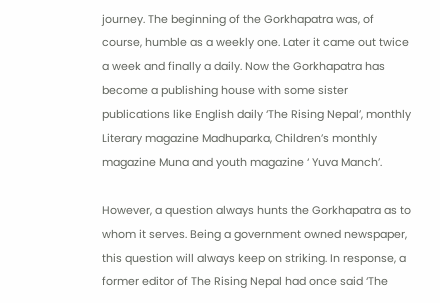journey. The beginning of the Gorkhapatra was, of course, humble as a weekly one. Later it came out twice a week and finally a daily. Now the Gorkhapatra has become a publishing house with some sister publications like English daily ‘The Rising Nepal’, monthly Literary magazine Madhuparka, Children’s monthly magazine Muna and youth magazine ‘ Yuva Manch’.

However, a question always hunts the Gorkhapatra as to whom it serves. Being a government owned newspaper, this question will always keep on striking. In response, a former editor of The Rising Nepal had once said ‘The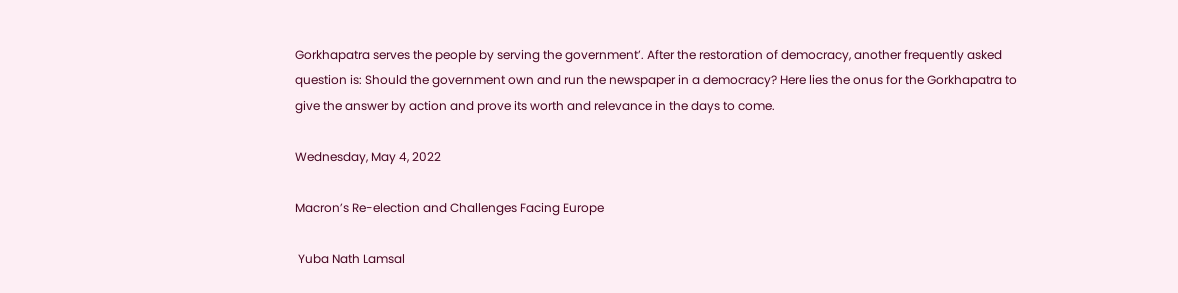Gorkhapatra serves the people by serving the government’. After the restoration of democracy, another frequently asked question is: Should the government own and run the newspaper in a democracy? Here lies the onus for the Gorkhapatra to give the answer by action and prove its worth and relevance in the days to come.

Wednesday, May 4, 2022

Macron’s Re-election and Challenges Facing Europe

 Yuba Nath Lamsal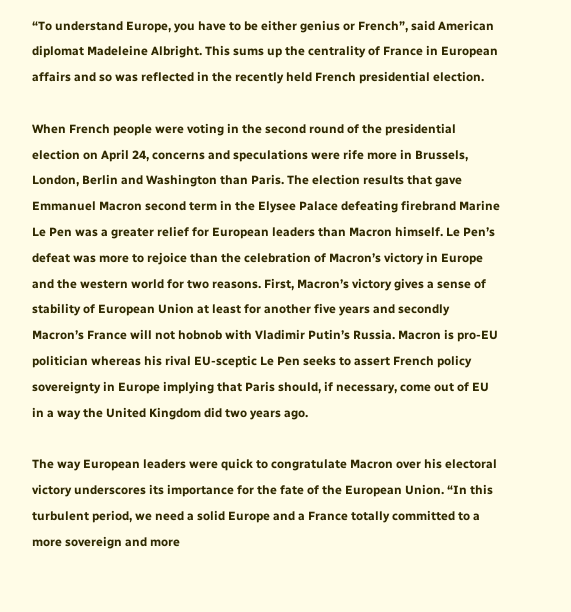“To understand Europe, you have to be either genius or French”, said American diplomat Madeleine Albright. This sums up the centrality of France in European affairs and so was reflected in the recently held French presidential election.

When French people were voting in the second round of the presidential election on April 24, concerns and speculations were rife more in Brussels, London, Berlin and Washington than Paris. The election results that gave Emmanuel Macron second term in the Elysee Palace defeating firebrand Marine Le Pen was a greater relief for European leaders than Macron himself. Le Pen’s defeat was more to rejoice than the celebration of Macron’s victory in Europe and the western world for two reasons. First, Macron’s victory gives a sense of stability of European Union at least for another five years and secondly Macron’s France will not hobnob with Vladimir Putin’s Russia. Macron is pro-EU politician whereas his rival EU-sceptic Le Pen seeks to assert French policy sovereignty in Europe implying that Paris should, if necessary, come out of EU in a way the United Kingdom did two years ago.

The way European leaders were quick to congratulate Macron over his electoral victory underscores its importance for the fate of the European Union. “In this turbulent period, we need a solid Europe and a France totally committed to a more sovereign and more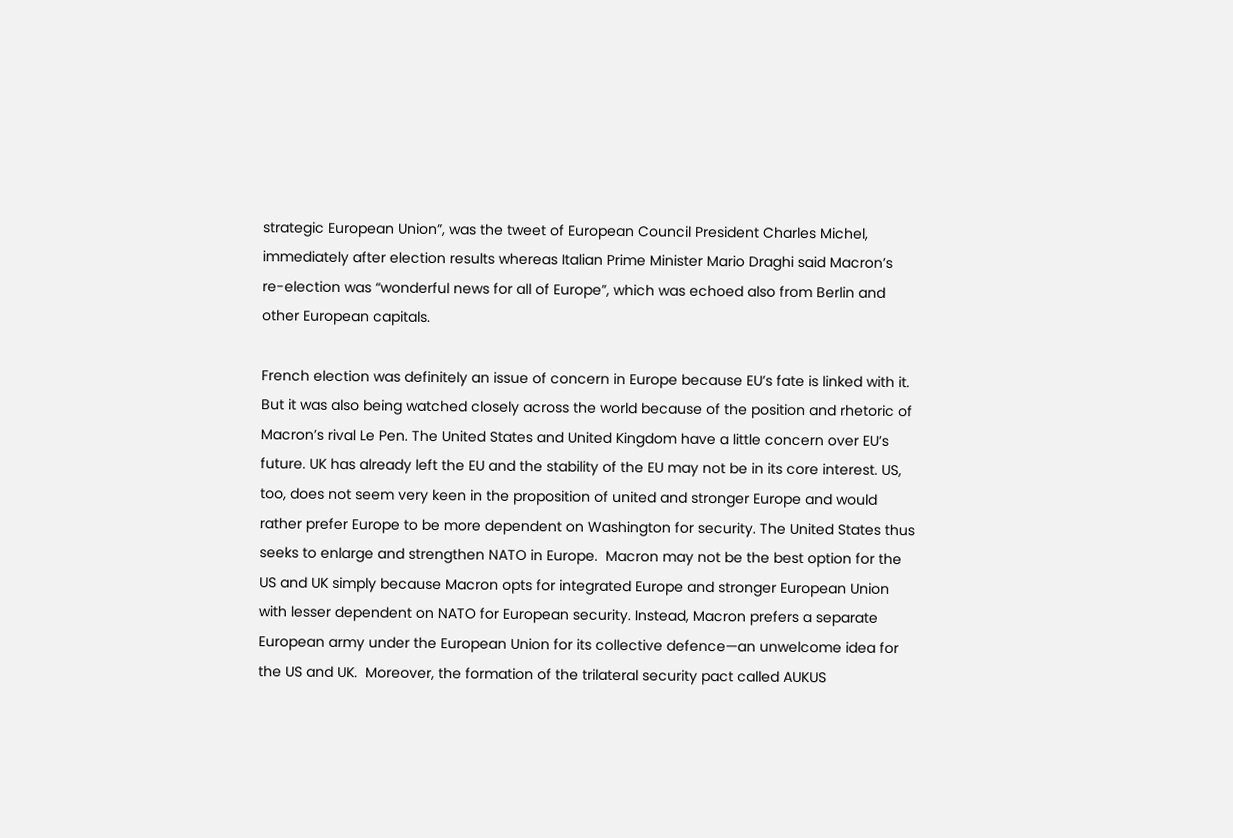strategic European Union”, was the tweet of European Council President Charles Michel, immediately after election results whereas Italian Prime Minister Mario Draghi said Macron’s re-election was “wonderful news for all of Europe”, which was echoed also from Berlin and other European capitals.

French election was definitely an issue of concern in Europe because EU’s fate is linked with it. But it was also being watched closely across the world because of the position and rhetoric of Macron’s rival Le Pen. The United States and United Kingdom have a little concern over EU’s future. UK has already left the EU and the stability of the EU may not be in its core interest. US, too, does not seem very keen in the proposition of united and stronger Europe and would rather prefer Europe to be more dependent on Washington for security. The United States thus seeks to enlarge and strengthen NATO in Europe.  Macron may not be the best option for the US and UK simply because Macron opts for integrated Europe and stronger European Union with lesser dependent on NATO for European security. Instead, Macron prefers a separate European army under the European Union for its collective defence—an unwelcome idea for the US and UK.  Moreover, the formation of the trilateral security pact called AUKUS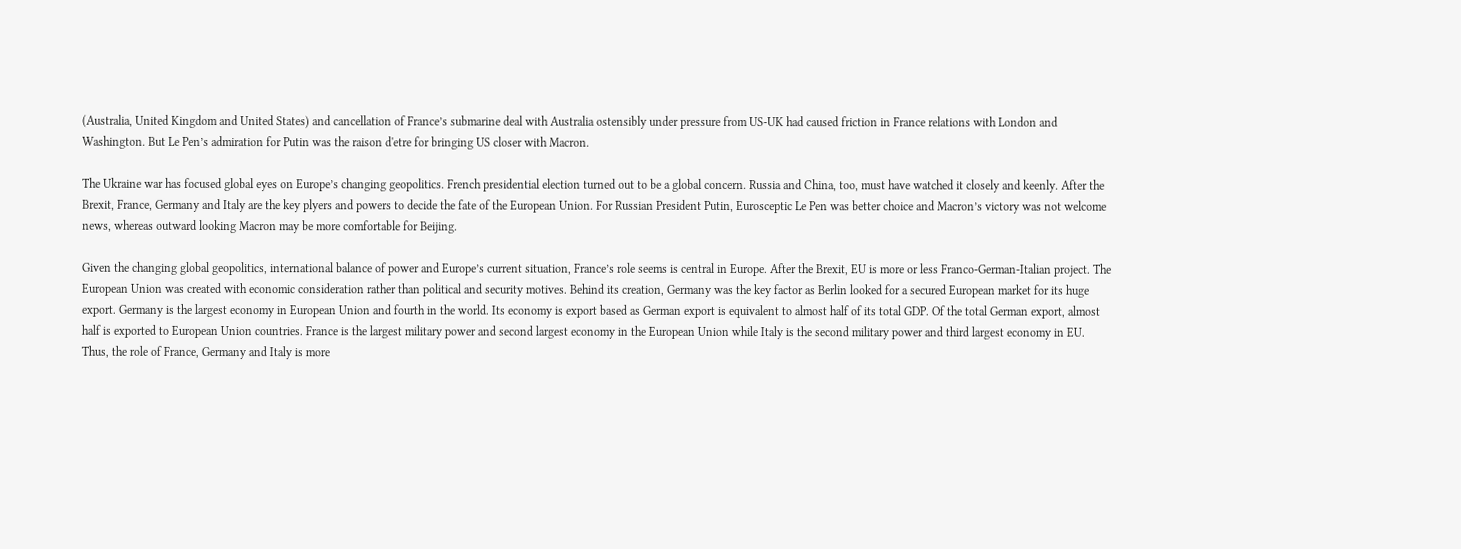(Australia, United Kingdom and United States) and cancellation of France’s submarine deal with Australia ostensibly under pressure from US-UK had caused friction in France relations with London and Washington. But Le Pen’s admiration for Putin was the raison d'etre for bringing US closer with Macron.

The Ukraine war has focused global eyes on Europe’s changing geopolitics. French presidential election turned out to be a global concern. Russia and China, too, must have watched it closely and keenly. After the Brexit, France, Germany and Italy are the key plyers and powers to decide the fate of the European Union. For Russian President Putin, Eurosceptic Le Pen was better choice and Macron’s victory was not welcome news, whereas outward looking Macron may be more comfortable for Beijing.

Given the changing global geopolitics, international balance of power and Europe’s current situation, France’s role seems is central in Europe. After the Brexit, EU is more or less Franco-German-Italian project. The European Union was created with economic consideration rather than political and security motives. Behind its creation, Germany was the key factor as Berlin looked for a secured European market for its huge export. Germany is the largest economy in European Union and fourth in the world. Its economy is export based as German export is equivalent to almost half of its total GDP. Of the total German export, almost half is exported to European Union countries. France is the largest military power and second largest economy in the European Union while Italy is the second military power and third largest economy in EU. Thus, the role of France, Germany and Italy is more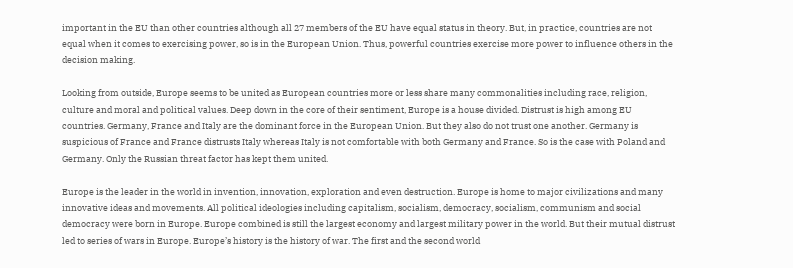important in the EU than other countries although all 27 members of the EU have equal status in theory. But, in practice, countries are not equal when it comes to exercising power, so is in the European Union. Thus, powerful countries exercise more power to influence others in the decision making.

Looking from outside, Europe seems to be united as European countries more or less share many commonalities including race, religion, culture and moral and political values. Deep down in the core of their sentiment, Europe is a house divided. Distrust is high among EU countries. Germany, France and Italy are the dominant force in the European Union. But they also do not trust one another. Germany is suspicious of France and France distrusts Italy whereas Italy is not comfortable with both Germany and France. So is the case with Poland and Germany. Only the Russian threat factor has kept them united.

Europe is the leader in the world in invention, innovation, exploration and even destruction. Europe is home to major civilizations and many innovative ideas and movements. All political ideologies including capitalism, socialism, democracy, socialism, communism and social democracy were born in Europe. Europe combined is still the largest economy and largest military power in the world. But their mutual distrust led to series of wars in Europe. Europe’s history is the history of war. The first and the second world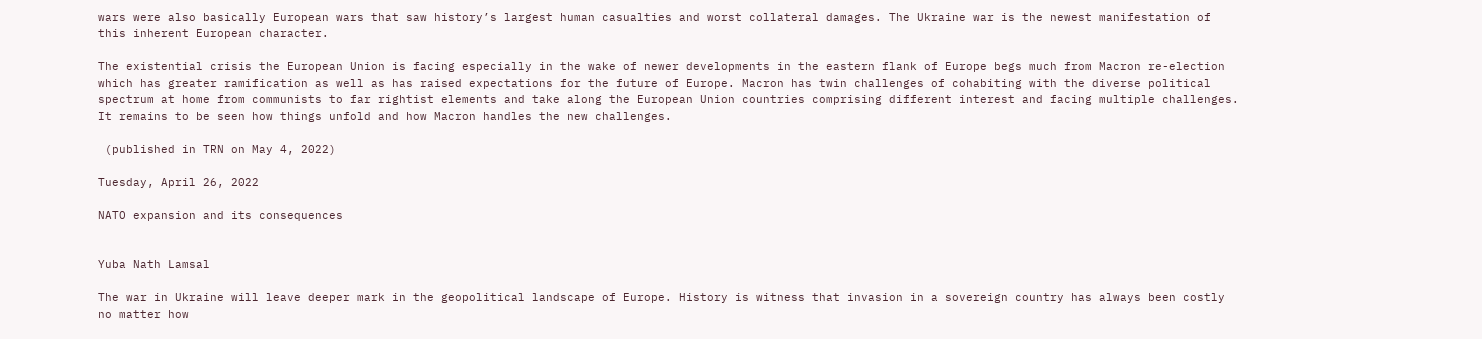wars were also basically European wars that saw history’s largest human casualties and worst collateral damages. The Ukraine war is the newest manifestation of this inherent European character.

The existential crisis the European Union is facing especially in the wake of newer developments in the eastern flank of Europe begs much from Macron re-election which has greater ramification as well as has raised expectations for the future of Europe. Macron has twin challenges of cohabiting with the diverse political spectrum at home from communists to far rightist elements and take along the European Union countries comprising different interest and facing multiple challenges. It remains to be seen how things unfold and how Macron handles the new challenges.

 (published in TRN on May 4, 2022)

Tuesday, April 26, 2022

NATO expansion and its consequences


Yuba Nath Lamsal

The war in Ukraine will leave deeper mark in the geopolitical landscape of Europe. History is witness that invasion in a sovereign country has always been costly no matter how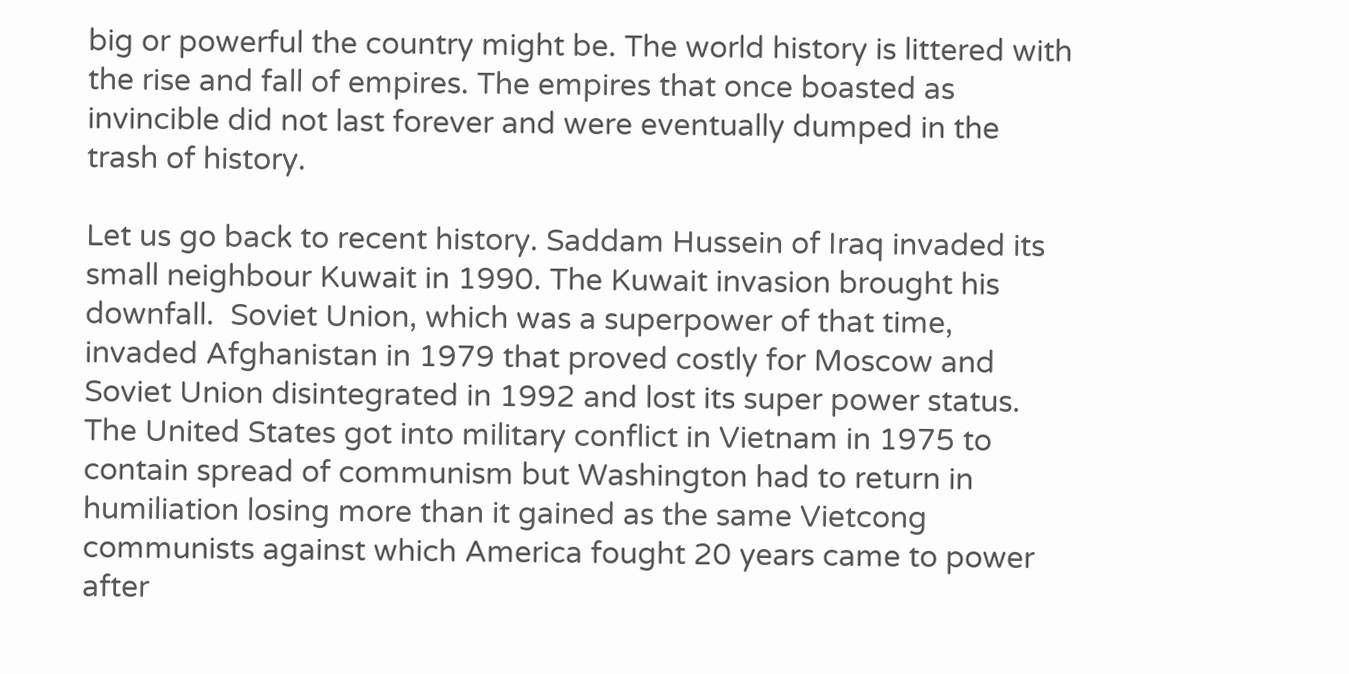big or powerful the country might be. The world history is littered with the rise and fall of empires. The empires that once boasted as invincible did not last forever and were eventually dumped in the trash of history.

Let us go back to recent history. Saddam Hussein of Iraq invaded its small neighbour Kuwait in 1990. The Kuwait invasion brought his downfall.  Soviet Union, which was a superpower of that time, invaded Afghanistan in 1979 that proved costly for Moscow and Soviet Union disintegrated in 1992 and lost its super power status. The United States got into military conflict in Vietnam in 1975 to contain spread of communism but Washington had to return in humiliation losing more than it gained as the same Vietcong communists against which America fought 20 years came to power after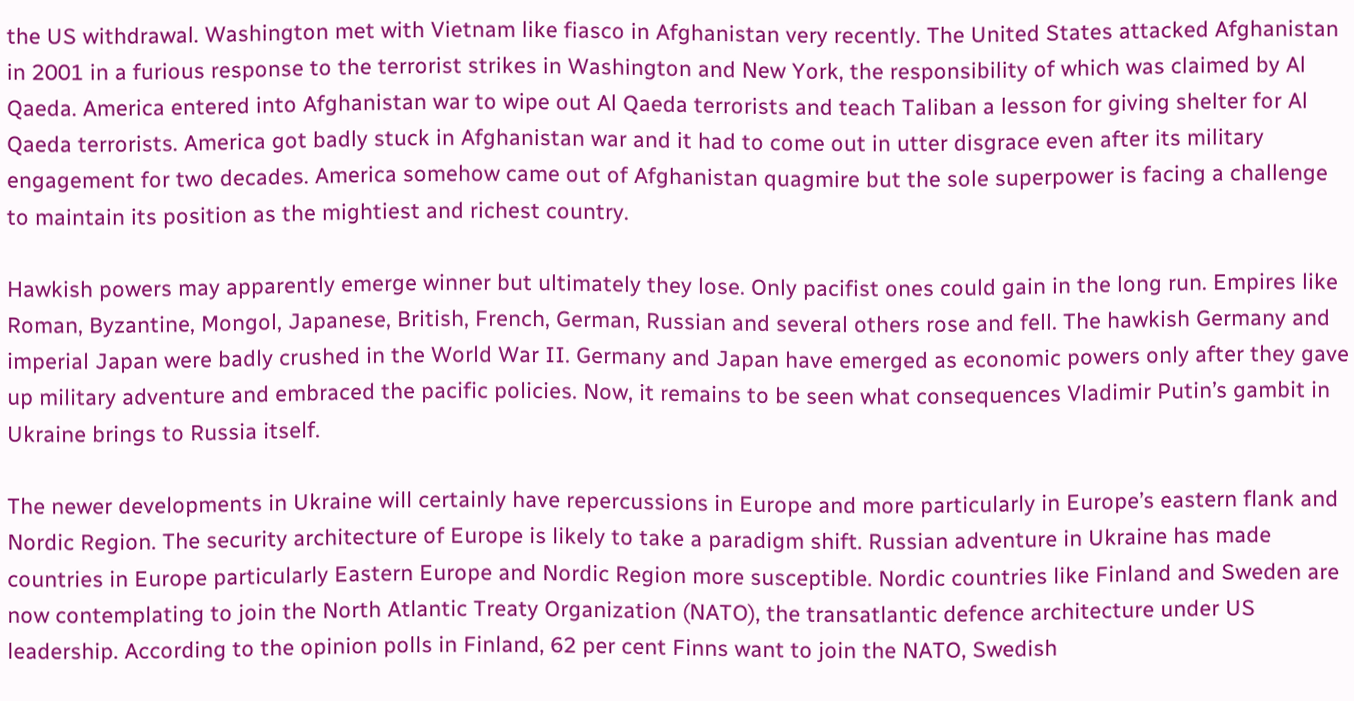the US withdrawal. Washington met with Vietnam like fiasco in Afghanistan very recently. The United States attacked Afghanistan in 2001 in a furious response to the terrorist strikes in Washington and New York, the responsibility of which was claimed by Al Qaeda. America entered into Afghanistan war to wipe out Al Qaeda terrorists and teach Taliban a lesson for giving shelter for Al Qaeda terrorists. America got badly stuck in Afghanistan war and it had to come out in utter disgrace even after its military engagement for two decades. America somehow came out of Afghanistan quagmire but the sole superpower is facing a challenge to maintain its position as the mightiest and richest country.

Hawkish powers may apparently emerge winner but ultimately they lose. Only pacifist ones could gain in the long run. Empires like Roman, Byzantine, Mongol, Japanese, British, French, German, Russian and several others rose and fell. The hawkish Germany and imperial Japan were badly crushed in the World War II. Germany and Japan have emerged as economic powers only after they gave up military adventure and embraced the pacific policies. Now, it remains to be seen what consequences Vladimir Putin’s gambit in Ukraine brings to Russia itself.

The newer developments in Ukraine will certainly have repercussions in Europe and more particularly in Europe’s eastern flank and Nordic Region. The security architecture of Europe is likely to take a paradigm shift. Russian adventure in Ukraine has made countries in Europe particularly Eastern Europe and Nordic Region more susceptible. Nordic countries like Finland and Sweden are now contemplating to join the North Atlantic Treaty Organization (NATO), the transatlantic defence architecture under US leadership. According to the opinion polls in Finland, 62 per cent Finns want to join the NATO, Swedish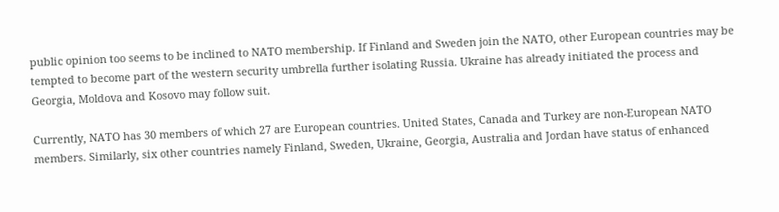public opinion too seems to be inclined to NATO membership. If Finland and Sweden join the NATO, other European countries may be tempted to become part of the western security umbrella further isolating Russia. Ukraine has already initiated the process and Georgia, Moldova and Kosovo may follow suit.

Currently, NATO has 30 members of which 27 are European countries. United States, Canada and Turkey are non-European NATO members. Similarly, six other countries namely Finland, Sweden, Ukraine, Georgia, Australia and Jordan have status of enhanced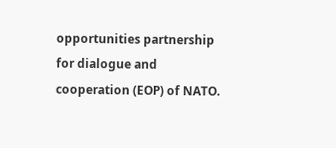opportunities partnership for dialogue and cooperation (EOP) of NATO.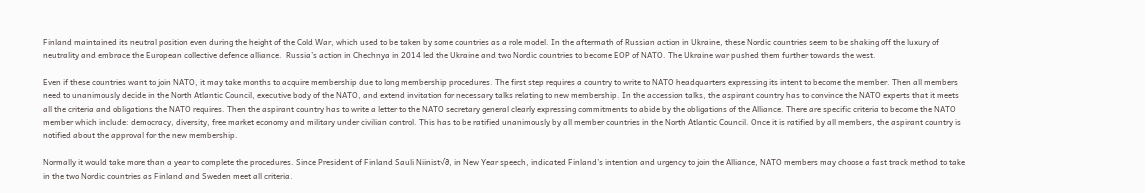Finland maintained its neutral position even during the height of the Cold War, which used to be taken by some countries as a role model. In the aftermath of Russian action in Ukraine, these Nordic countries seem to be shaking off the luxury of neutrality and embrace the European collective defence alliance.  Russia’s action in Chechnya in 2014 led the Ukraine and two Nordic countries to become EOP of NATO. The Ukraine war pushed them further towards the west.

Even if these countries want to join NATO, it may take months to acquire membership due to long membership procedures. The first step requires a country to write to NATO headquarters expressing its intent to become the member. Then all members need to unanimously decide in the North Atlantic Council, executive body of the NATO, and extend invitation for necessary talks relating to new membership. In the accession talks, the aspirant country has to convince the NATO experts that it meets all the criteria and obligations the NATO requires. Then the aspirant country has to write a letter to the NATO secretary general clearly expressing commitments to abide by the obligations of the Alliance. There are specific criteria to become the NATO member which include: democracy, diversity, free market economy and military under civilian control. This has to be ratified unanimously by all member countries in the North Atlantic Council. Once it is ratified by all members, the aspirant country is notified about the approval for the new membership.

Normally it would take more than a year to complete the procedures. Since President of Finland Sauli Niinist√∂, in New Year speech, indicated Finland’s intention and urgency to join the Alliance, NATO members may choose a fast track method to take in the two Nordic countries as Finland and Sweden meet all criteria.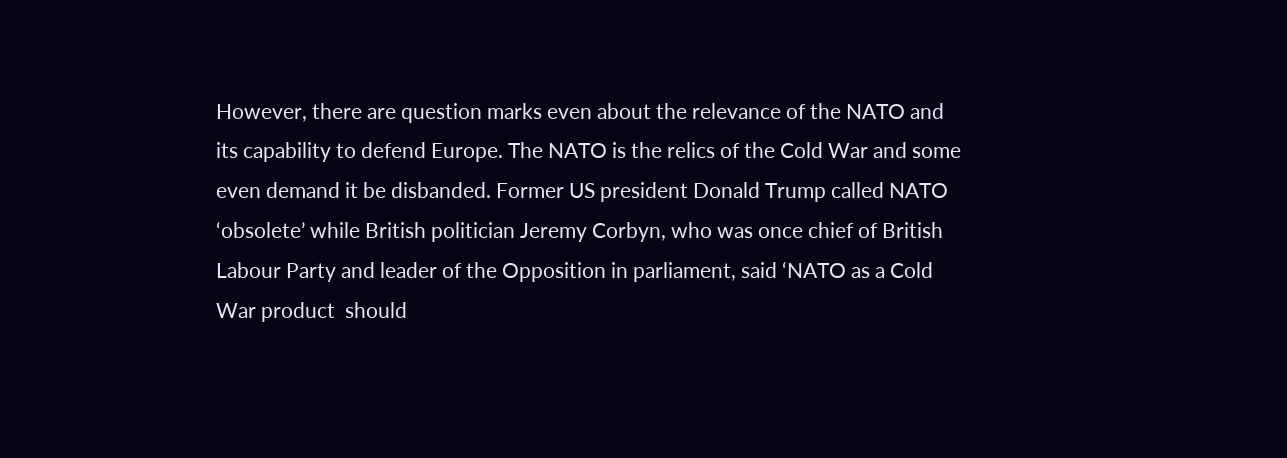However, there are question marks even about the relevance of the NATO and its capability to defend Europe. The NATO is the relics of the Cold War and some even demand it be disbanded. Former US president Donald Trump called NATO ‘obsolete’ while British politician Jeremy Corbyn, who was once chief of British Labour Party and leader of the Opposition in parliament, said ‘NATO as a Cold War product  should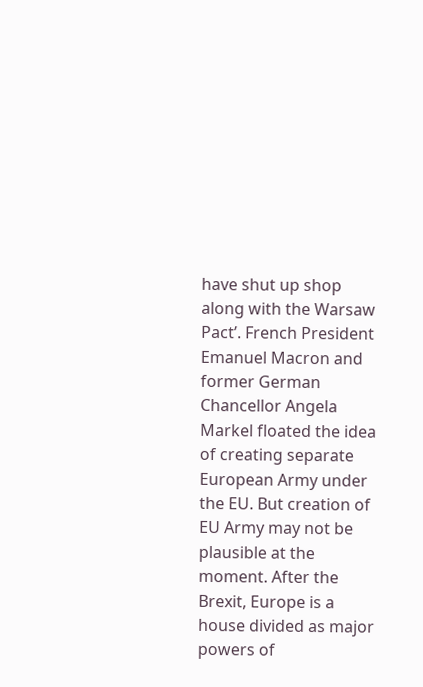have shut up shop along with the Warsaw Pact’. French President Emanuel Macron and former German Chancellor Angela Markel floated the idea of creating separate European Army under the EU. But creation of EU Army may not be plausible at the moment. After the Brexit, Europe is a house divided as major powers of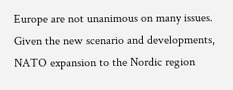Europe are not unanimous on many issues. Given the new scenario and developments, NATO expansion to the Nordic region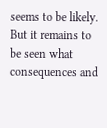seems to be likely. But it remains to be seen what consequences and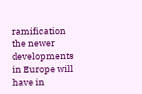ramification the newer developments in Europe will have in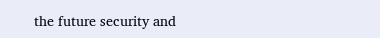the future security and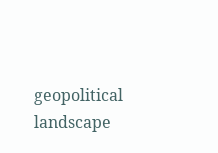geopolitical landscape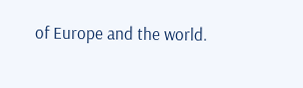of Europe and the world.